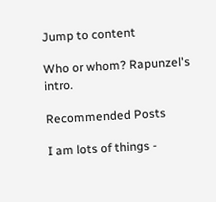Jump to content

Who or whom? Rapunzel's intro.

Recommended Posts

I am lots of things -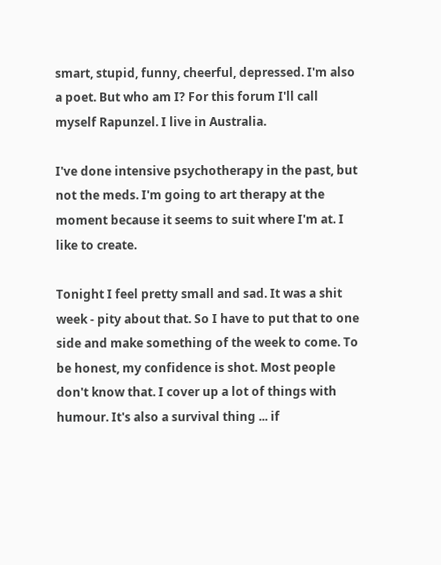smart, stupid, funny, cheerful, depressed. I'm also a poet. But who am I? For this forum I'll call myself Rapunzel. I live in Australia.

I've done intensive psychotherapy in the past, but not the meds. I'm going to art therapy at the moment because it seems to suit where I'm at. I like to create.

Tonight I feel pretty small and sad. It was a shit week - pity about that. So I have to put that to one side and make something of the week to come. To be honest, my confidence is shot. Most people don't know that. I cover up a lot of things with humour. It's also a survival thing ... if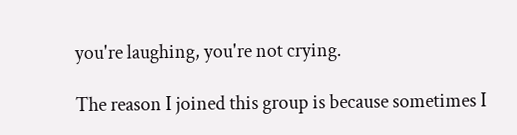you're laughing, you're not crying.

The reason I joined this group is because sometimes I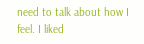need to talk about how I feel. I liked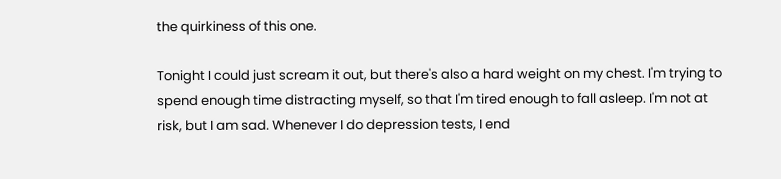the quirkiness of this one.

Tonight I could just scream it out, but there's also a hard weight on my chest. I'm trying to spend enough time distracting myself, so that I'm tired enough to fall asleep. I'm not at risk, but I am sad. Whenever I do depression tests, I end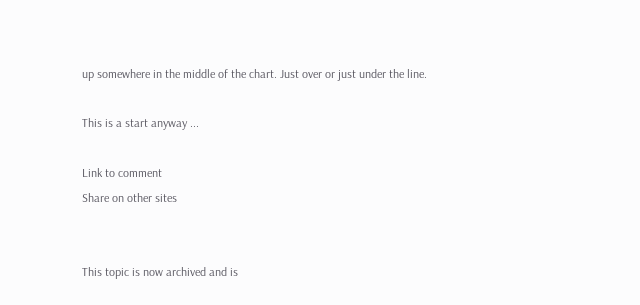up somewhere in the middle of the chart. Just over or just under the line.

This is a start anyway ...

Link to comment
Share on other sites


This topic is now archived and is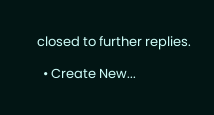closed to further replies.

  • Create New...